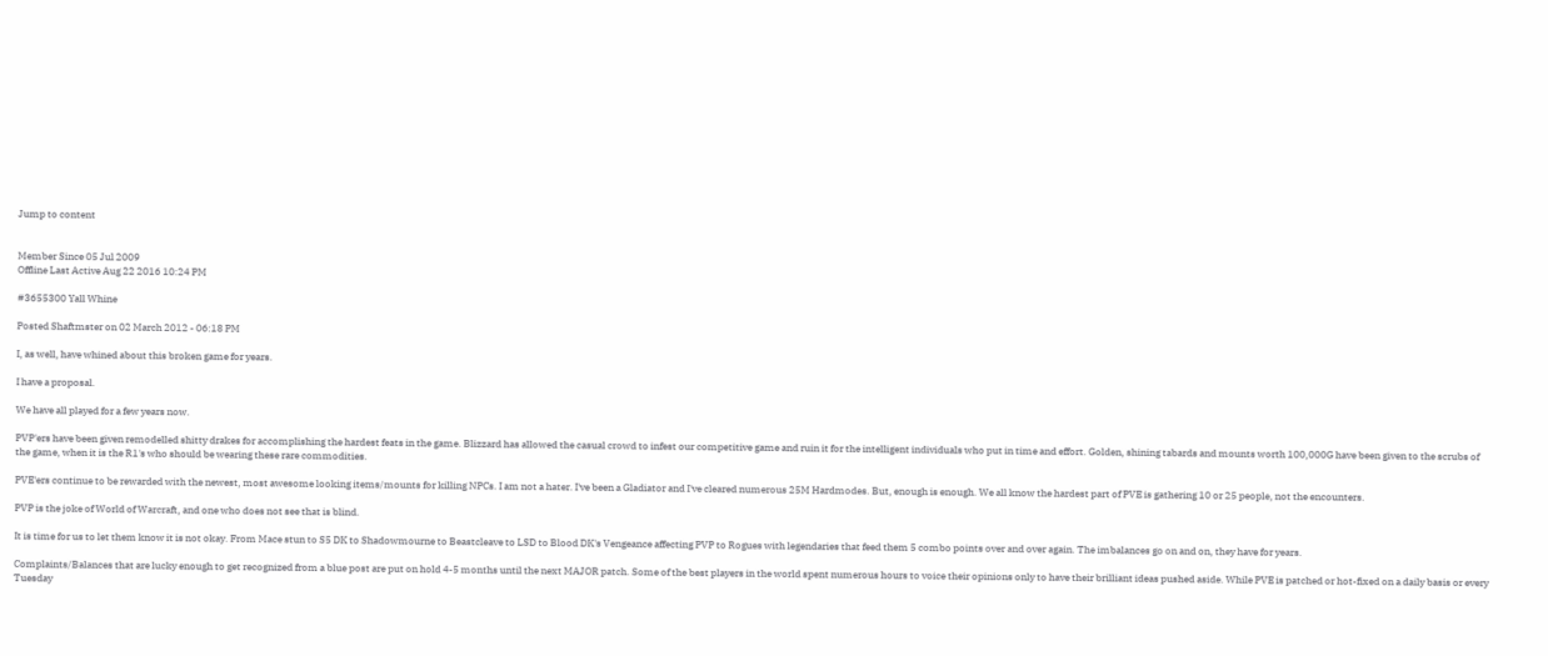Jump to content


Member Since 05 Jul 2009
Offline Last Active Aug 22 2016 10:24 PM

#3655300 Yall Whine

Posted Shaftmster on 02 March 2012 - 06:18 PM

I, as well, have whined about this broken game for years.

I have a proposal.

We have all played for a few years now.

PVP'ers have been given remodelled shitty drakes for accomplishing the hardest feats in the game. Blizzard has allowed the casual crowd to infest our competitive game and ruin it for the intelligent individuals who put in time and effort. Golden, shining tabards and mounts worth 100,000G have been given to the scrubs of the game, when it is the R1's who should be wearing these rare commodities.

PVE'ers continue to be rewarded with the newest, most awesome looking items/mounts for killing NPCs. I am not a hater. I've been a Gladiator and I've cleared numerous 25M Hardmodes. But, enough is enough. We all know the hardest part of PVE is gathering 10 or 25 people, not the encounters.

PVP is the joke of World of Warcraft, and one who does not see that is blind.

It is time for us to let them know it is not okay. From Mace stun to S5 DK to Shadowmourne to Beastcleave to LSD to Blood DK's Vengeance affecting PVP to Rogues with legendaries that feed them 5 combo points over and over again. The imbalances go on and on, they have for years.

Complaints/Balances that are lucky enough to get recognized from a blue post are put on hold 4-5 months until the next MAJOR patch. Some of the best players in the world spent numerous hours to voice their opinions only to have their brilliant ideas pushed aside. While PVE is patched or hot-fixed on a daily basis or every Tuesday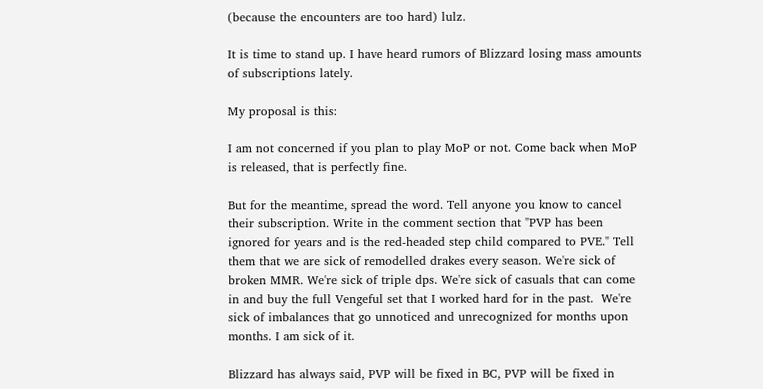(because the encounters are too hard) lulz.

It is time to stand up. I have heard rumors of Blizzard losing mass amounts of subscriptions lately.

My proposal is this:

I am not concerned if you plan to play MoP or not. Come back when MoP is released, that is perfectly fine.

But for the meantime, spread the word. Tell anyone you know to cancel their subscription. Write in the comment section that "PVP has been ignored for years and is the red-headed step child compared to PVE." Tell them that we are sick of remodelled drakes every season. We're sick of broken MMR. We're sick of triple dps. We're sick of casuals that can come in and buy the full Vengeful set that I worked hard for in the past.  We're sick of imbalances that go unnoticed and unrecognized for months upon months. I am sick of it.

Blizzard has always said, PVP will be fixed in BC, PVP will be fixed in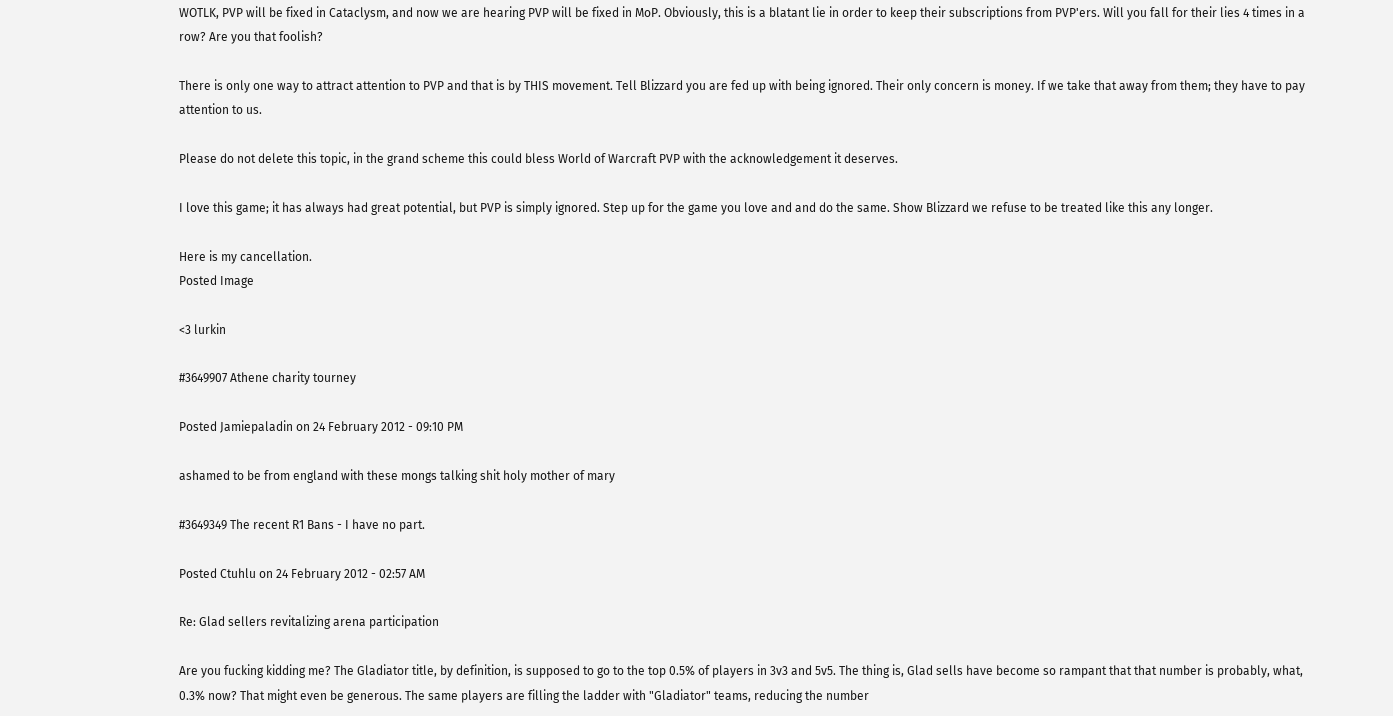WOTLK, PVP will be fixed in Cataclysm, and now we are hearing PVP will be fixed in MoP. Obviously, this is a blatant lie in order to keep their subscriptions from PVP'ers. Will you fall for their lies 4 times in a row? Are you that foolish?

There is only one way to attract attention to PVP and that is by THIS movement. Tell Blizzard you are fed up with being ignored. Their only concern is money. If we take that away from them; they have to pay attention to us.

Please do not delete this topic, in the grand scheme this could bless World of Warcraft PVP with the acknowledgement it deserves.

I love this game; it has always had great potential, but PVP is simply ignored. Step up for the game you love and and do the same. Show Blizzard we refuse to be treated like this any longer.

Here is my cancellation.
Posted Image

<3 lurkin

#3649907 Athene charity tourney

Posted Jamiepaladin on 24 February 2012 - 09:10 PM

ashamed to be from england with these mongs talking shit holy mother of mary

#3649349 The recent R1 Bans - I have no part.

Posted Ctuhlu on 24 February 2012 - 02:57 AM

Re: Glad sellers revitalizing arena participation

Are you fucking kidding me? The Gladiator title, by definition, is supposed to go to the top 0.5% of players in 3v3 and 5v5. The thing is, Glad sells have become so rampant that that number is probably, what, 0.3% now? That might even be generous. The same players are filling the ladder with "Gladiator" teams, reducing the number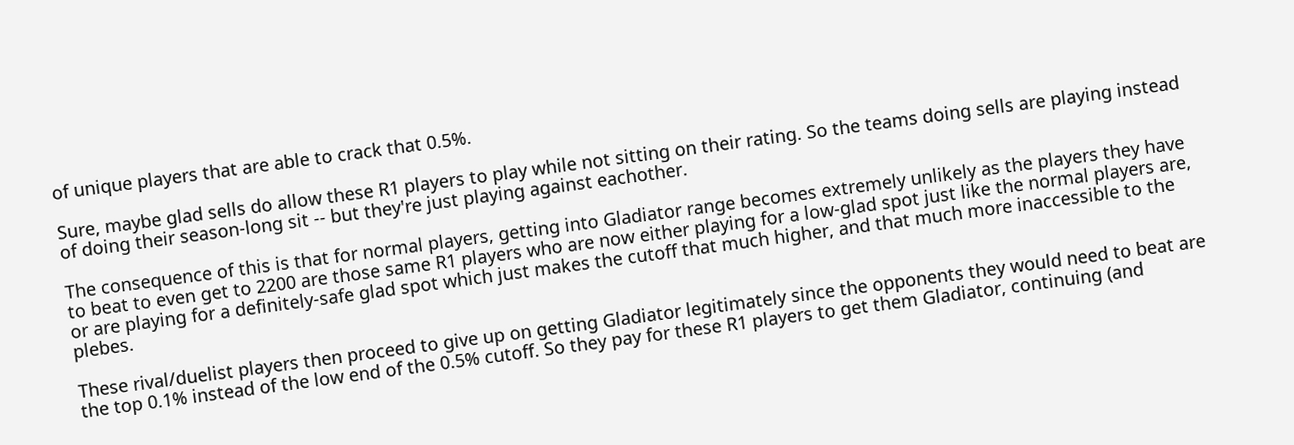of unique players that are able to crack that 0.5%.

Sure, maybe glad sells do allow these R1 players to play while not sitting on their rating. So the teams doing sells are playing instead of doing their season-long sit -- but they're just playing against eachother.

The consequence of this is that for normal players, getting into Gladiator range becomes extremely unlikely as the players they have to beat to even get to 2200 are those same R1 players who are now either playing for a low-glad spot just like the normal players are, or are playing for a definitely-safe glad spot which just makes the cutoff that much higher, and that much more inaccessible to the plebes.

These rival/duelist players then proceed to give up on getting Gladiator legitimately since the opponents they would need to beat are the top 0.1% instead of the low end of the 0.5% cutoff. So they pay for these R1 players to get them Gladiator, continuing (and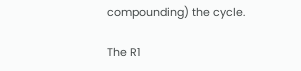compounding) the cycle.

The R1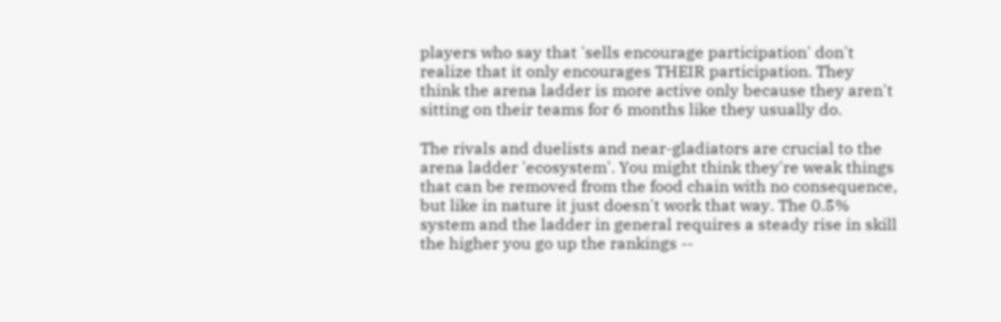players who say that 'sells encourage participation' don't realize that it only encourages THEIR participation. They think the arena ladder is more active only because they aren't sitting on their teams for 6 months like they usually do.

The rivals and duelists and near-gladiators are crucial to the arena ladder 'ecosystem'. You might think they're weak things that can be removed from the food chain with no consequence, but like in nature it just doesn't work that way. The 0.5% system and the ladder in general requires a steady rise in skill the higher you go up the rankings --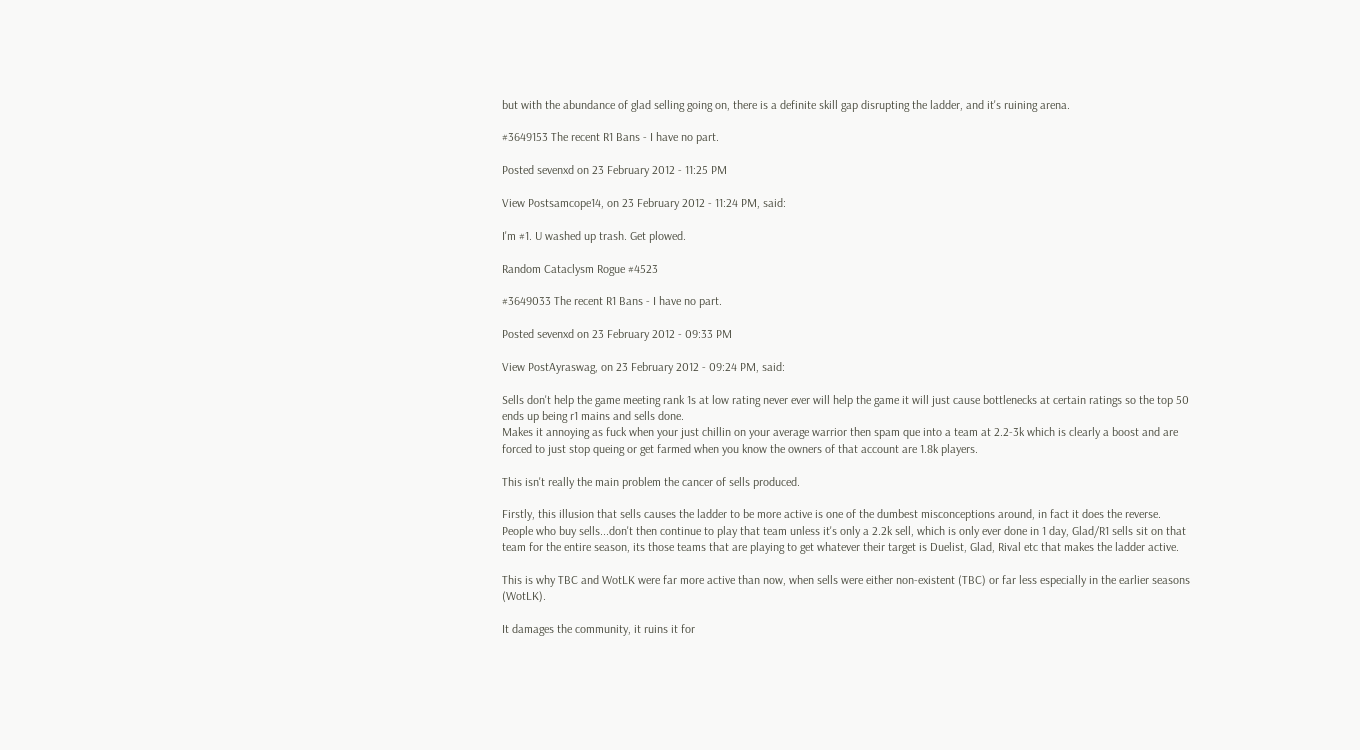but with the abundance of glad selling going on, there is a definite skill gap disrupting the ladder, and it's ruining arena.

#3649153 The recent R1 Bans - I have no part.

Posted sevenxd on 23 February 2012 - 11:25 PM

View Postsamcope14, on 23 February 2012 - 11:24 PM, said:

I'm #1. U washed up trash. Get plowed.

Random Cataclysm Rogue #4523

#3649033 The recent R1 Bans - I have no part.

Posted sevenxd on 23 February 2012 - 09:33 PM

View PostAyraswag, on 23 February 2012 - 09:24 PM, said:

Sells don't help the game meeting rank 1s at low rating never ever will help the game it will just cause bottlenecks at certain ratings so the top 50 ends up being r1 mains and sells done.
Makes it annoying as fuck when your just chillin on your average warrior then spam que into a team at 2.2-3k which is clearly a boost and are forced to just stop queing or get farmed when you know the owners of that account are 1.8k players.

This isn't really the main problem the cancer of sells produced.

Firstly, this illusion that sells causes the ladder to be more active is one of the dumbest misconceptions around, in fact it does the reverse. People who buy sells...don't then continue to play that team unless it's only a 2.2k sell, which is only ever done in 1 day, Glad/R1 sells sit on that team for the entire season, its those teams that are playing to get whatever their target is Duelist, Glad, Rival etc that makes the ladder active.

This is why TBC and WotLK were far more active than now, when sells were either non-existent (TBC) or far less especially in the earlier seasons (WotLK).

It damages the community, it ruins it for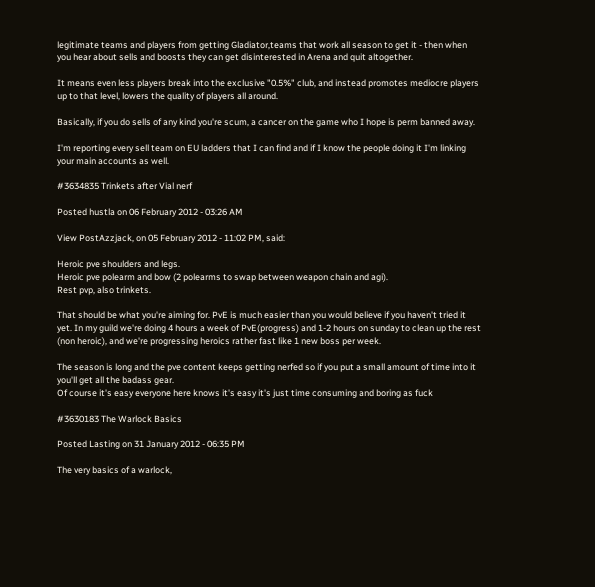legitimate teams and players from getting Gladiator,teams that work all season to get it - then when you hear about sells and boosts they can get disinterested in Arena and quit altogether.

It means even less players break into the exclusive "0.5%" club, and instead promotes mediocre players up to that level, lowers the quality of players all around.

Basically, if you do sells of any kind you're scum, a cancer on the game who I hope is perm banned away.

I'm reporting every sell team on EU ladders that I can find and if I know the people doing it I'm linking your main accounts as well.

#3634835 Trinkets after Vial nerf

Posted hustla on 06 February 2012 - 03:26 AM

View PostAzzjack, on 05 February 2012 - 11:02 PM, said:

Heroic pve shoulders and legs.
Heroic pve polearm and bow (2 polearms to swap between weapon chain and agi).
Rest pvp, also trinkets.

That should be what you're aiming for. PvE is much easier than you would believe if you haven't tried it yet. In my guild we're doing 4 hours a week of PvE(progress) and 1-2 hours on sunday to clean up the rest (non heroic), and we're progressing heroics rather fast like 1 new boss per week.

The season is long and the pve content keeps getting nerfed so if you put a small amount of time into it you'll get all the badass gear.
Of course it's easy everyone here knows it's easy it's just time consuming and boring as fuck

#3630183 The Warlock Basics

Posted Lasting on 31 January 2012 - 06:35 PM

The very basics of a warlock,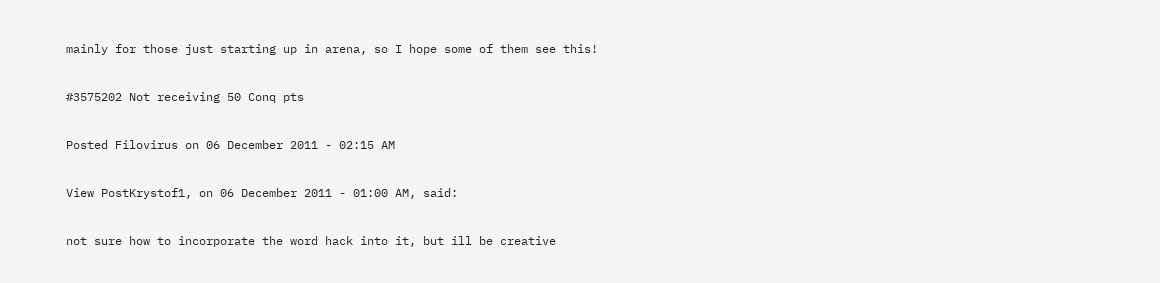mainly for those just starting up in arena, so I hope some of them see this!

#3575202 Not receiving 50 Conq pts

Posted Filovirus on 06 December 2011 - 02:15 AM

View PostKrystof1, on 06 December 2011 - 01:00 AM, said:

not sure how to incorporate the word hack into it, but ill be creative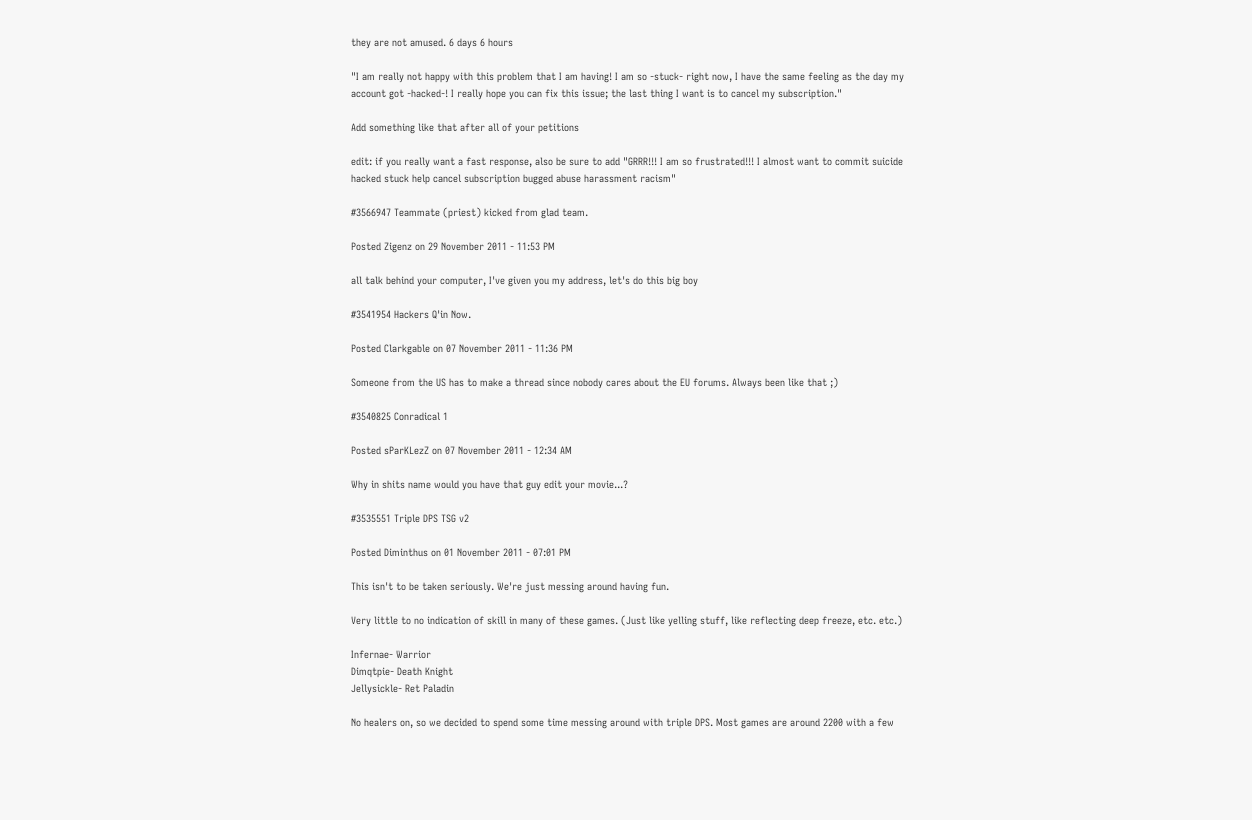they are not amused. 6 days 6 hours

"I am really not happy with this problem that I am having! I am so -stuck- right now, I have the same feeling as the day my account got -hacked-! I really hope you can fix this issue; the last thing I want is to cancel my subscription."

Add something like that after all of your petitions

edit: if you really want a fast response, also be sure to add "GRRR!!! I am so frustrated!!! I almost want to commit suicide hacked stuck help cancel subscription bugged abuse harassment racism"

#3566947 Teammate (priest) kicked from glad team.

Posted Zigenz on 29 November 2011 - 11:53 PM

all talk behind your computer, I've given you my address, let's do this big boy

#3541954 Hackers Q'in Now.

Posted Clarkgable on 07 November 2011 - 11:36 PM

Someone from the US has to make a thread since nobody cares about the EU forums. Always been like that ;)

#3540825 Conradical 1

Posted sParKLezZ on 07 November 2011 - 12:34 AM

Why in shits name would you have that guy edit your movie...?

#3535551 Triple DPS TSG v2

Posted Diminthus on 01 November 2011 - 07:01 PM

This isn't to be taken seriously. We're just messing around having fun.

Very little to no indication of skill in many of these games. (Just like yelling stuff, like reflecting deep freeze, etc. etc.)

Infernae- Warrior
Dimqtpie- Death Knight
Jellysickle- Ret Paladin

No healers on, so we decided to spend some time messing around with triple DPS. Most games are around 2200 with a few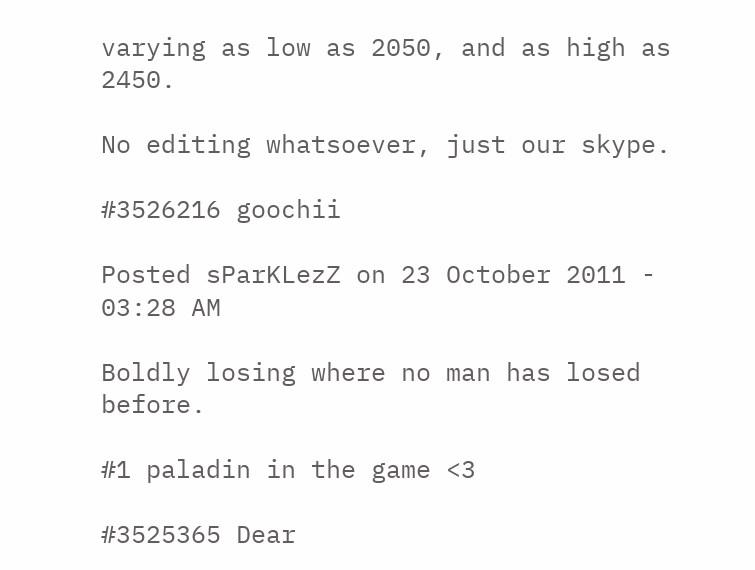varying as low as 2050, and as high as 2450.

No editing whatsoever, just our skype.

#3526216 goochii

Posted sParKLezZ on 23 October 2011 - 03:28 AM

Boldly losing where no man has losed before.

#1 paladin in the game <3

#3525365 Dear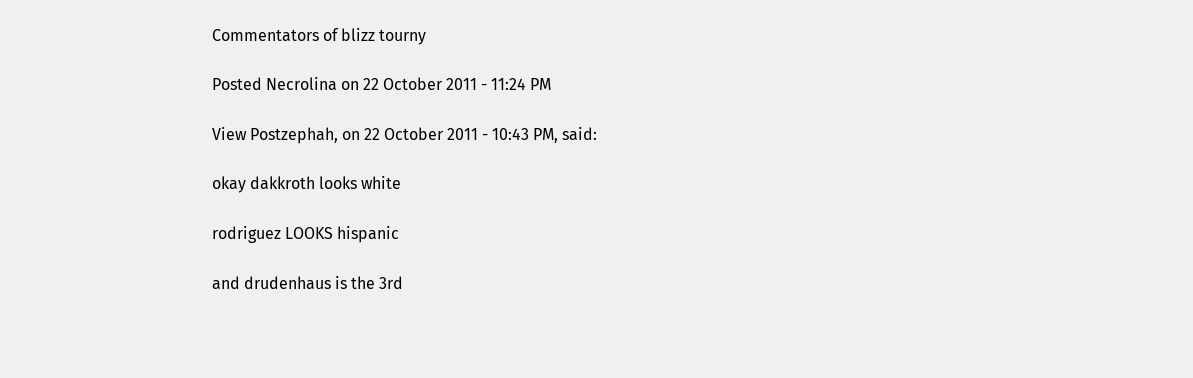Commentators of blizz tourny

Posted Necrolina on 22 October 2011 - 11:24 PM

View Postzephah, on 22 October 2011 - 10:43 PM, said:

okay dakkroth looks white

rodriguez LOOKS hispanic

and drudenhaus is the 3rd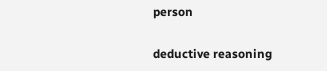person

deductive reasoning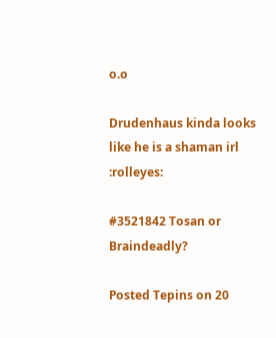o.o

Drudenhaus kinda looks like he is a shaman irl  :rolleyes:

#3521842 Tosan or Braindeadly?

Posted Tepins on 20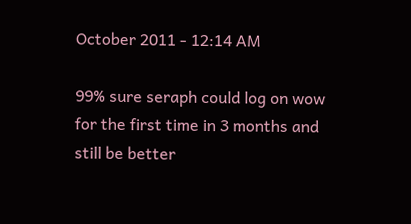October 2011 - 12:14 AM

99% sure seraph could log on wow for the first time in 3 months and still be better